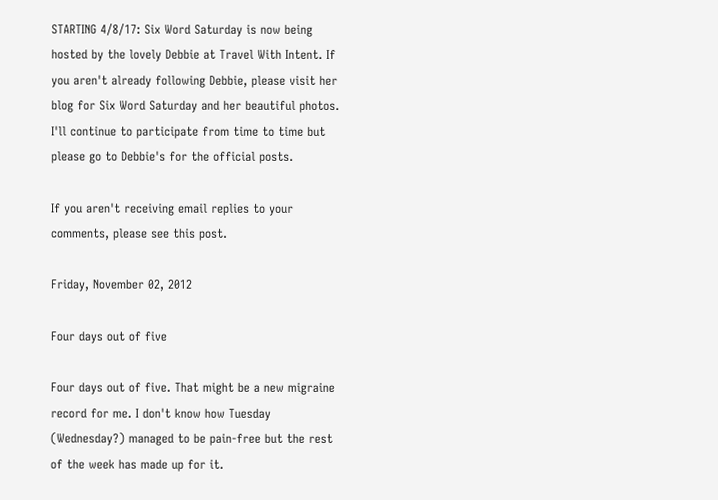STARTING 4/8/17: Six Word Saturday is now being hosted by the lovely Debbie at Travel With Intent. If you aren't already following Debbie, please visit her blog for Six Word Saturday and her beautiful photos. I'll continue to participate from time to time but please go to Debbie's for the official posts.

If you aren't receiving email replies to your comments, please see this post.

Friday, November 02, 2012

Four days out of five

Four days out of five. That might be a new migraine record for me. I don't know how Tuesday (Wednesday?) managed to be pain-free but the rest of the week has made up for it.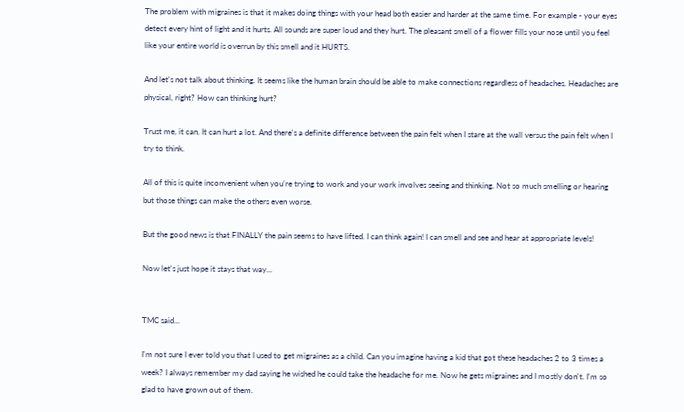The problem with migraines is that it makes doing things with your head both easier and harder at the same time. For example - your eyes detect every hint of light and it hurts. All sounds are super loud and they hurt. The pleasant smell of a flower fills your nose until you feel like your entire world is overrun by this smell and it HURTS.

And let's not talk about thinking. It seems like the human brain should be able to make connections regardless of headaches. Headaches are physical, right? How can thinking hurt?

Trust me, it can. It can hurt a lot. And there's a definite difference between the pain felt when I stare at the wall versus the pain felt when I try to think.

All of this is quite inconvenient when you're trying to work and your work involves seeing and thinking. Not so much smelling or hearing but those things can make the others even worse.

But the good news is that FINALLY the pain seems to have lifted. I can think again! I can smell and see and hear at appropriate levels!

Now let's just hope it stays that way...


TMC said...

I'm not sure I ever told you that I used to get migraines as a child. Can you imagine having a kid that got these headaches 2 to 3 times a week? I always remember my dad saying he wished he could take the headache for me. Now he gets migraines and I mostly don't. I'm so glad to have grown out of them.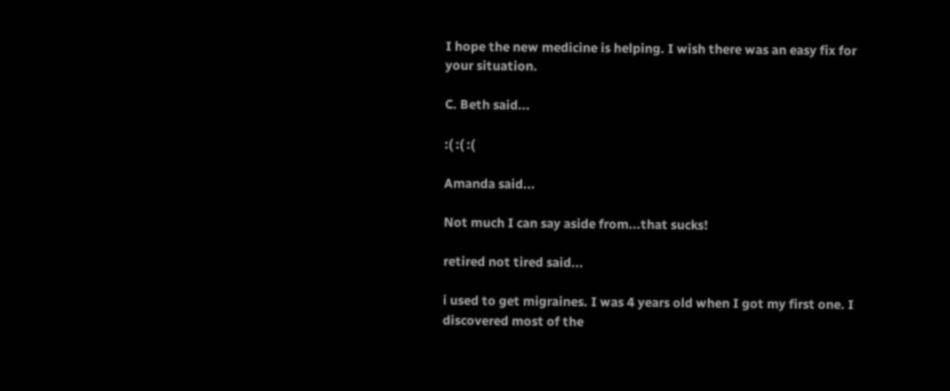I hope the new medicine is helping. I wish there was an easy fix for your situation.

C. Beth said...

:( :( :(

Amanda said...

Not much I can say aside from...that sucks!

retired not tired said...

i used to get migraines. I was 4 years old when I got my first one. I discovered most of the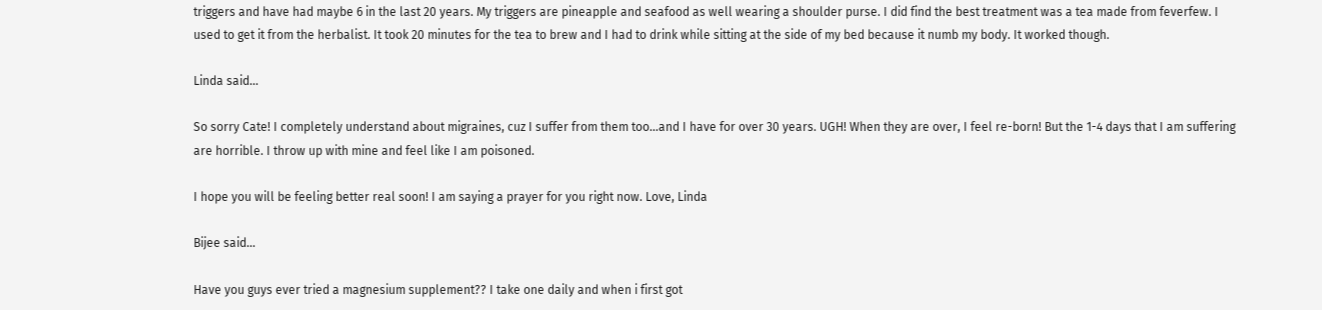triggers and have had maybe 6 in the last 20 years. My triggers are pineapple and seafood as well wearing a shoulder purse. I did find the best treatment was a tea made from feverfew. I used to get it from the herbalist. It took 20 minutes for the tea to brew and I had to drink while sitting at the side of my bed because it numb my body. It worked though.

Linda said...

So sorry Cate! I completely understand about migraines, cuz I suffer from them too...and I have for over 30 years. UGH! When they are over, I feel re-born! But the 1-4 days that I am suffering are horrible. I throw up with mine and feel like I am poisoned.

I hope you will be feeling better real soon! I am saying a prayer for you right now. Love, Linda

Bijee said...

Have you guys ever tried a magnesium supplement?? I take one daily and when i first got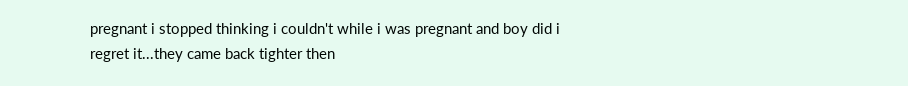pregnant i stopped thinking i couldn't while i was pregnant and boy did i regret it...they came back tighter then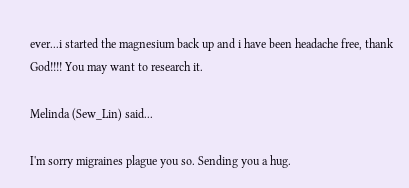ever...i started the magnesium back up and i have been headache free, thank God!!!! You may want to research it.

Melinda (Sew_Lin) said...

I'm sorry migraines plague you so. Sending you a hug.